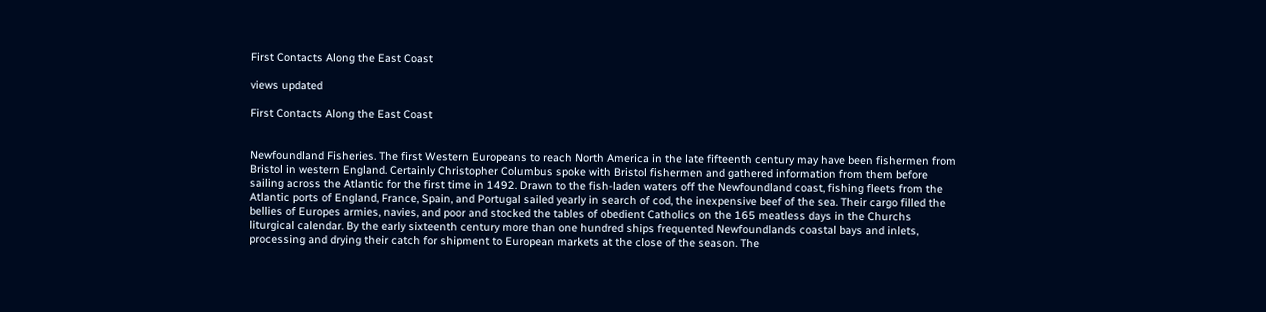First Contacts Along the East Coast

views updated

First Contacts Along the East Coast


Newfoundland Fisheries. The first Western Europeans to reach North America in the late fifteenth century may have been fishermen from Bristol in western England. Certainly Christopher Columbus spoke with Bristol fishermen and gathered information from them before sailing across the Atlantic for the first time in 1492. Drawn to the fish-laden waters off the Newfoundland coast, fishing fleets from the Atlantic ports of England, France, Spain, and Portugal sailed yearly in search of cod, the inexpensive beef of the sea. Their cargo filled the bellies of Europes armies, navies, and poor and stocked the tables of obedient Catholics on the 165 meatless days in the Churchs liturgical calendar. By the early sixteenth century more than one hundred ships frequented Newfoundlands coastal bays and inlets, processing and drying their catch for shipment to European markets at the close of the season. The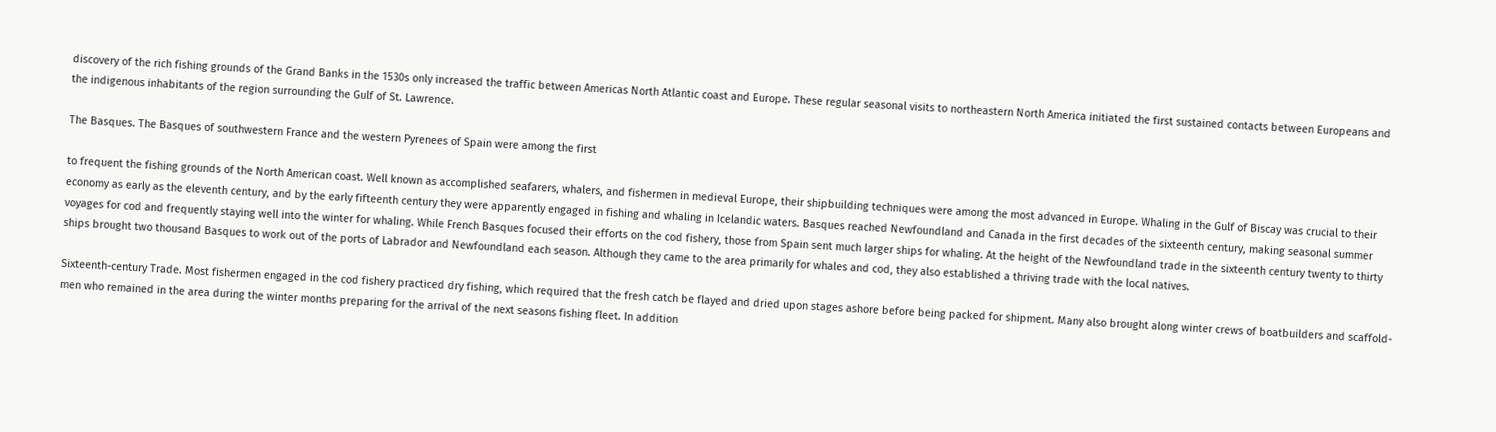discovery of the rich fishing grounds of the Grand Banks in the 1530s only increased the traffic between Americas North Atlantic coast and Europe. These regular seasonal visits to northeastern North America initiated the first sustained contacts between Europeans and the indigenous inhabitants of the region surrounding the Gulf of St. Lawrence.

The Basques. The Basques of southwestern France and the western Pyrenees of Spain were among the first

to frequent the fishing grounds of the North American coast. Well known as accomplished seafarers, whalers, and fishermen in medieval Europe, their shipbuilding techniques were among the most advanced in Europe. Whaling in the Gulf of Biscay was crucial to their economy as early as the eleventh century, and by the early fifteenth century they were apparently engaged in fishing and whaling in Icelandic waters. Basques reached Newfoundland and Canada in the first decades of the sixteenth century, making seasonal summer voyages for cod and frequently staying well into the winter for whaling. While French Basques focused their efforts on the cod fishery, those from Spain sent much larger ships for whaling. At the height of the Newfoundland trade in the sixteenth century twenty to thirty ships brought two thousand Basques to work out of the ports of Labrador and Newfoundland each season. Although they came to the area primarily for whales and cod, they also established a thriving trade with the local natives.

Sixteenth-century Trade. Most fishermen engaged in the cod fishery practiced dry fishing, which required that the fresh catch be flayed and dried upon stages ashore before being packed for shipment. Many also brought along winter crews of boatbuilders and scaffold-men who remained in the area during the winter months preparing for the arrival of the next seasons fishing fleet. In addition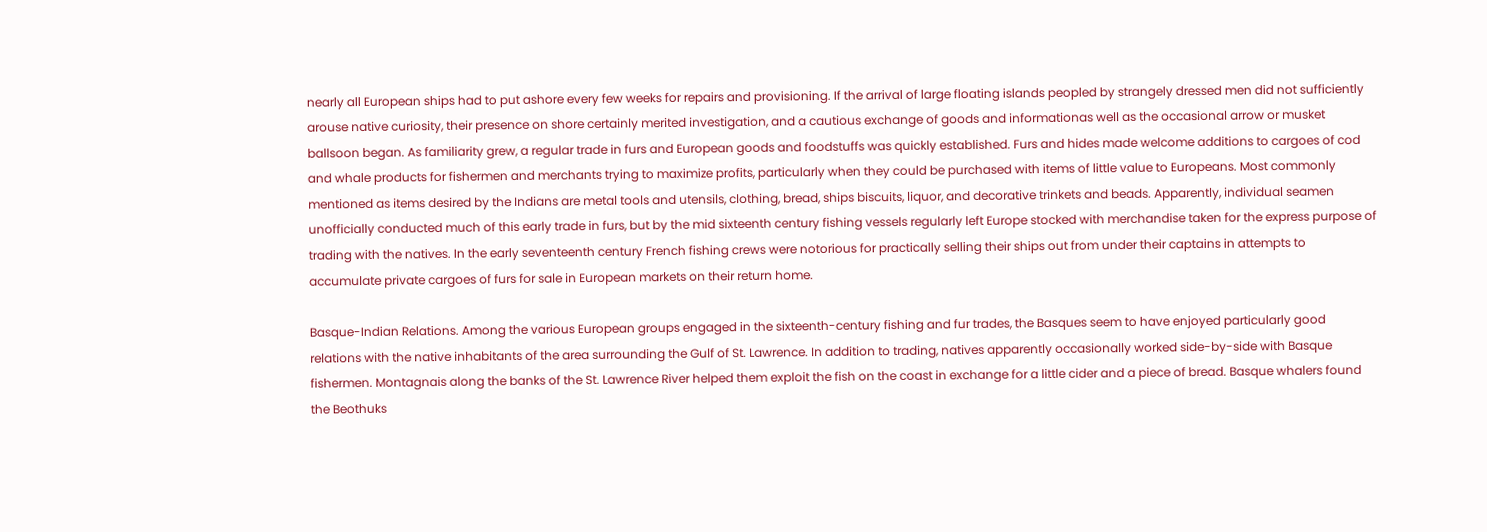nearly all European ships had to put ashore every few weeks for repairs and provisioning. If the arrival of large floating islands peopled by strangely dressed men did not sufficiently arouse native curiosity, their presence on shore certainly merited investigation, and a cautious exchange of goods and informationas well as the occasional arrow or musket ballsoon began. As familiarity grew, a regular trade in furs and European goods and foodstuffs was quickly established. Furs and hides made welcome additions to cargoes of cod and whale products for fishermen and merchants trying to maximize profits, particularly when they could be purchased with items of little value to Europeans. Most commonly mentioned as items desired by the Indians are metal tools and utensils, clothing, bread, ships biscuits, liquor, and decorative trinkets and beads. Apparently, individual seamen unofficially conducted much of this early trade in furs, but by the mid sixteenth century fishing vessels regularly left Europe stocked with merchandise taken for the express purpose of trading with the natives. In the early seventeenth century French fishing crews were notorious for practically selling their ships out from under their captains in attempts to accumulate private cargoes of furs for sale in European markets on their return home.

Basque-Indian Relations. Among the various European groups engaged in the sixteenth-century fishing and fur trades, the Basques seem to have enjoyed particularly good relations with the native inhabitants of the area surrounding the Gulf of St. Lawrence. In addition to trading, natives apparently occasionally worked side-by-side with Basque fishermen. Montagnais along the banks of the St. Lawrence River helped them exploit the fish on the coast in exchange for a little cider and a piece of bread. Basque whalers found the Beothuks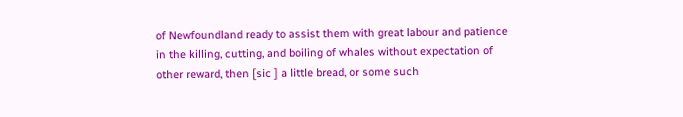of Newfoundland ready to assist them with great labour and patience in the killing, cutting, and boiling of whales without expectation of other reward, then [sic ] a little bread, or some such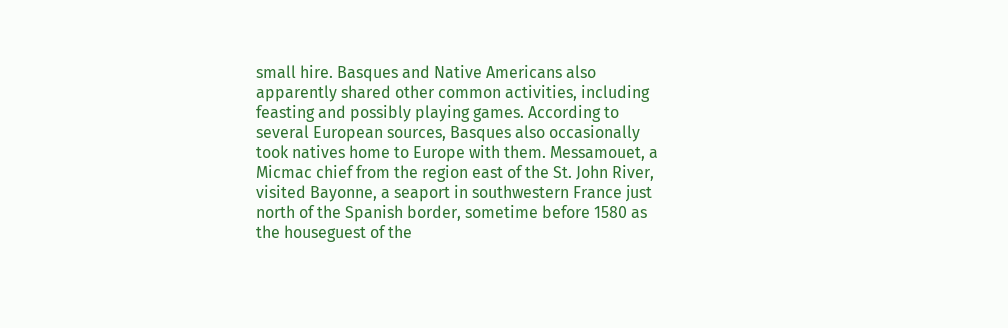small hire. Basques and Native Americans also apparently shared other common activities, including feasting and possibly playing games. According to several European sources, Basques also occasionally took natives home to Europe with them. Messamouet, a Micmac chief from the region east of the St. John River, visited Bayonne, a seaport in southwestern France just north of the Spanish border, sometime before 1580 as the houseguest of the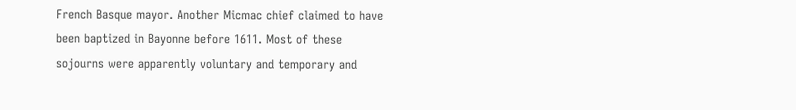French Basque mayor. Another Micmac chief claimed to have been baptized in Bayonne before 1611. Most of these sojourns were apparently voluntary and temporary and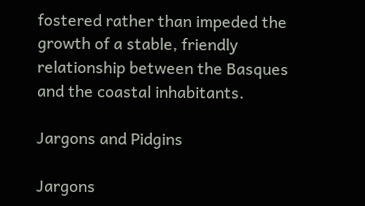fostered rather than impeded the growth of a stable, friendly relationship between the Basques and the coastal inhabitants.

Jargons and Pidgins

Jargons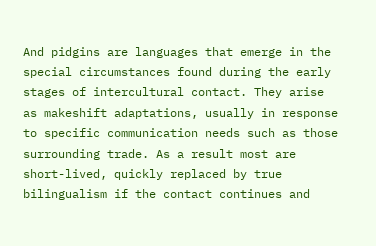And pidgins are languages that emerge in the special circumstances found during the early stages of intercultural contact. They arise as makeshift adaptations, usually in response to specific communication needs such as those surrounding trade. As a result most are short-lived, quickly replaced by true bilingualism if the contact continues and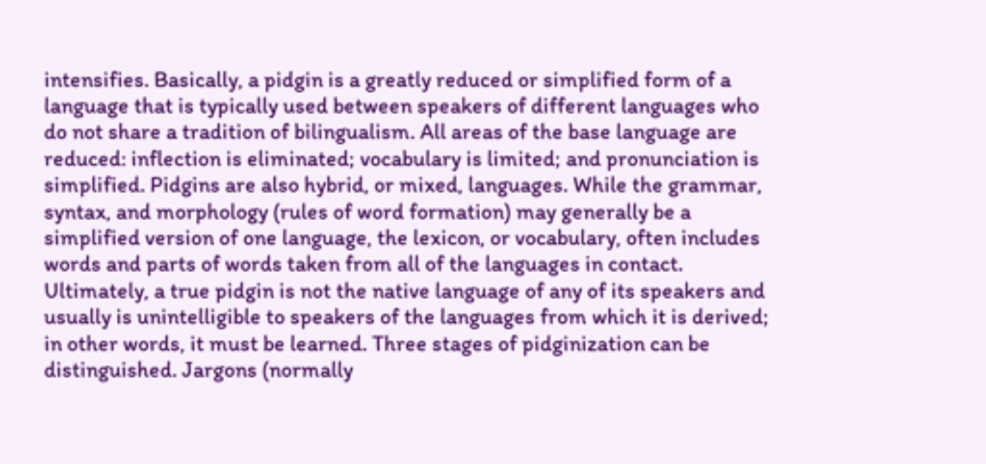intensifies. Basically, a pidgin is a greatly reduced or simplified form of a language that is typically used between speakers of different languages who do not share a tradition of bilingualism. All areas of the base language are reduced: inflection is eliminated; vocabulary is limited; and pronunciation is simplified. Pidgins are also hybrid, or mixed, languages. While the grammar, syntax, and morphology (rules of word formation) may generally be a simplified version of one language, the lexicon, or vocabulary, often includes words and parts of words taken from all of the languages in contact. Ultimately, a true pidgin is not the native language of any of its speakers and usually is unintelligible to speakers of the languages from which it is derived; in other words, it must be learned. Three stages of pidginization can be distinguished. Jargons (normally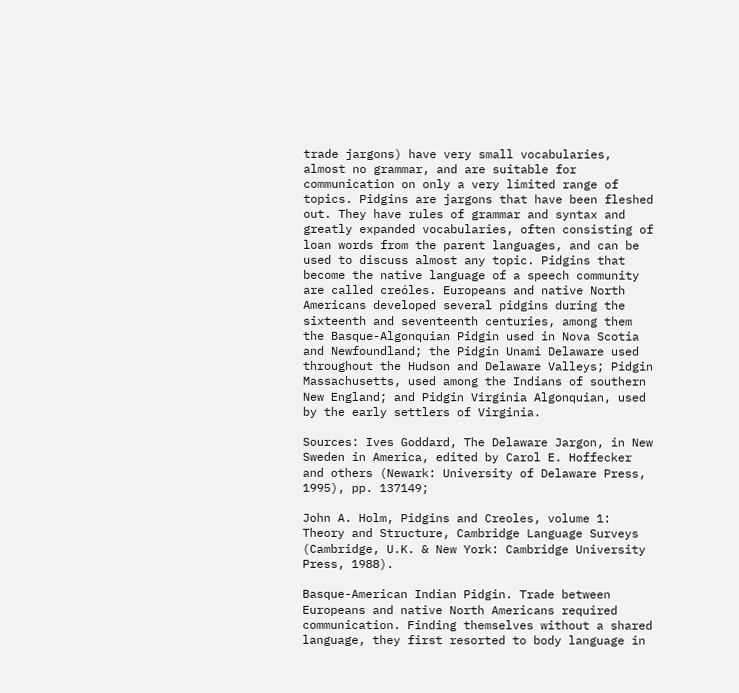trade jargons) have very small vocabularies, almost no grammar, and are suitable for communication on only a very limited range of topics. Pidgins are jargons that have been fleshed out. They have rules of grammar and syntax and greatly expanded vocabularies, often consisting of loan words from the parent languages, and can be used to discuss almost any topic. Pidgins that become the native language of a speech community are called creóles. Europeans and native North Americans developed several pidgins during the sixteenth and seventeenth centuries, among them the Basque-Algonquian Pidgin used in Nova Scotia and Newfoundland; the Pidgin Unami Delaware used throughout the Hudson and Delaware Valleys; Pidgin Massachusetts, used among the Indians of southern New England; and Pidgin Virginia Algonquian, used by the early settlers of Virginia.

Sources: Ives Goddard, The Delaware Jargon, in New Sweden in America, edited by Carol E. Hoffecker and others (Newark: University of Delaware Press, 1995), pp. 137149;

John A. Holm, Pidgins and Creoles, volume 1: Theory and Structure, Cambridge Language Surveys (Cambridge, U.K. & New York: Cambridge University Press, 1988).

Basque-American Indian Pidgin. Trade between Europeans and native North Americans required communication. Finding themselves without a shared language, they first resorted to body language in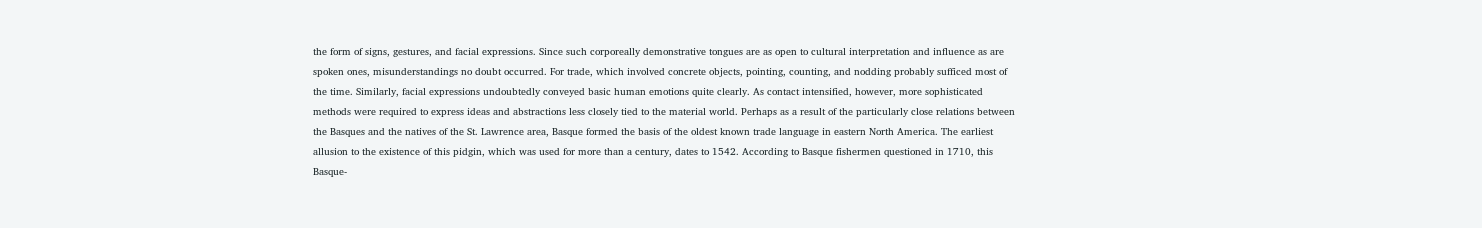the form of signs, gestures, and facial expressions. Since such corporeally demonstrative tongues are as open to cultural interpretation and influence as are spoken ones, misunderstandings no doubt occurred. For trade, which involved concrete objects, pointing, counting, and nodding probably sufficed most of the time. Similarly, facial expressions undoubtedly conveyed basic human emotions quite clearly. As contact intensified, however, more sophisticated methods were required to express ideas and abstractions less closely tied to the material world. Perhaps as a result of the particularly close relations between the Basques and the natives of the St. Lawrence area, Basque formed the basis of the oldest known trade language in eastern North America. The earliest allusion to the existence of this pidgin, which was used for more than a century, dates to 1542. According to Basque fishermen questioned in 1710, this Basque-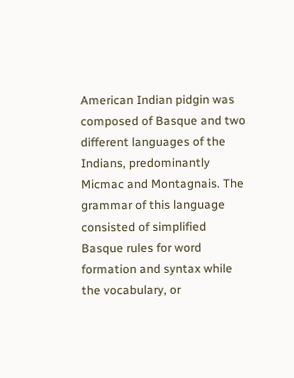American Indian pidgin was composed of Basque and two different languages of the Indians, predominantly Micmac and Montagnais. The grammar of this language consisted of simplified Basque rules for word formation and syntax while the vocabulary, or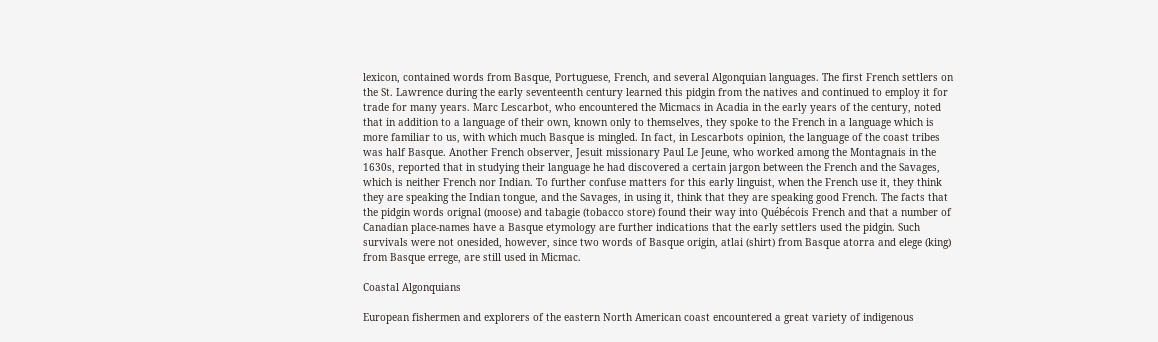lexicon, contained words from Basque, Portuguese, French, and several Algonquian languages. The first French settlers on the St. Lawrence during the early seventeenth century learned this pidgin from the natives and continued to employ it for trade for many years. Marc Lescarbot, who encountered the Micmacs in Acadia in the early years of the century, noted that in addition to a language of their own, known only to themselves, they spoke to the French in a language which is more familiar to us, with which much Basque is mingled. In fact, in Lescarbots opinion, the language of the coast tribes was half Basque. Another French observer, Jesuit missionary Paul Le Jeune, who worked among the Montagnais in the 1630s, reported that in studying their language he had discovered a certain jargon between the French and the Savages, which is neither French nor Indian. To further confuse matters for this early linguist, when the French use it, they think they are speaking the Indian tongue, and the Savages, in using it, think that they are speaking good French. The facts that the pidgin words orignal (moose) and tabagie (tobacco store) found their way into Québécois French and that a number of Canadian place-names have a Basque etymology are further indications that the early settlers used the pidgin. Such survivals were not onesided, however, since two words of Basque origin, atlai (shirt) from Basque atorra and elege (king) from Basque errege, are still used in Micmac.

Coastal Algonquians

European fishermen and explorers of the eastern North American coast encountered a great variety of indigenous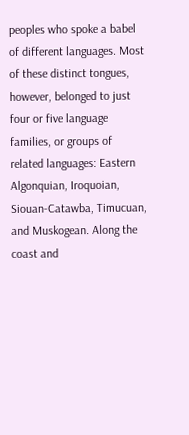peoples who spoke a babel of different languages. Most of these distinct tongues, however, belonged to just four or five language families, or groups of related languages: Eastern Algonquian, Iroquoian, Siouan-Catawba, Timucuan, and Muskogean. Along the coast and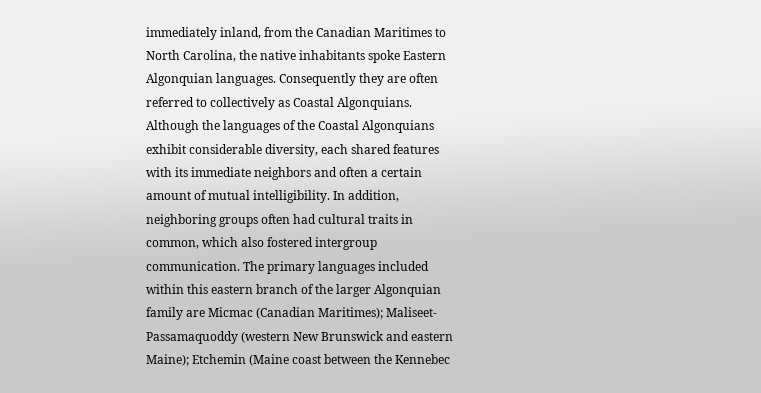immediately inland, from the Canadian Maritimes to North Carolina, the native inhabitants spoke Eastern Algonquian languages. Consequently they are often referred to collectively as Coastal Algonquians. Although the languages of the Coastal Algonquians exhibit considerable diversity, each shared features with its immediate neighbors and often a certain amount of mutual intelligibility. In addition, neighboring groups often had cultural traits in common, which also fostered intergroup communication. The primary languages included within this eastern branch of the larger Algonquian family are Micmac (Canadian Maritimes); Maliseet-Passamaquoddy (western New Brunswick and eastern Maine); Etchemin (Maine coast between the Kennebec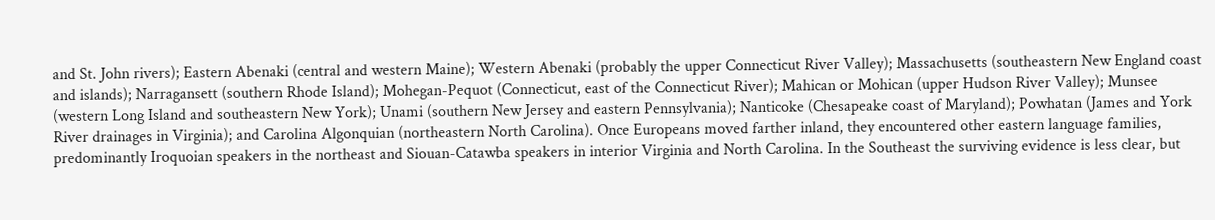and St. John rivers); Eastern Abenaki (central and western Maine); Western Abenaki (probably the upper Connecticut River Valley); Massachusetts (southeastern New England coast and islands); Narragansett (southern Rhode Island); Mohegan-Pequot (Connecticut, east of the Connecticut River); Mahican or Mohican (upper Hudson River Valley); Munsee (western Long Island and southeastern New York); Unami (southern New Jersey and eastern Pennsylvania); Nanticoke (Chesapeake coast of Maryland); Powhatan (James and York River drainages in Virginia); and Carolina Algonquian (northeastern North Carolina). Once Europeans moved farther inland, they encountered other eastern language families, predominantly Iroquoian speakers in the northeast and Siouan-Catawba speakers in interior Virginia and North Carolina. In the Southeast the surviving evidence is less clear, but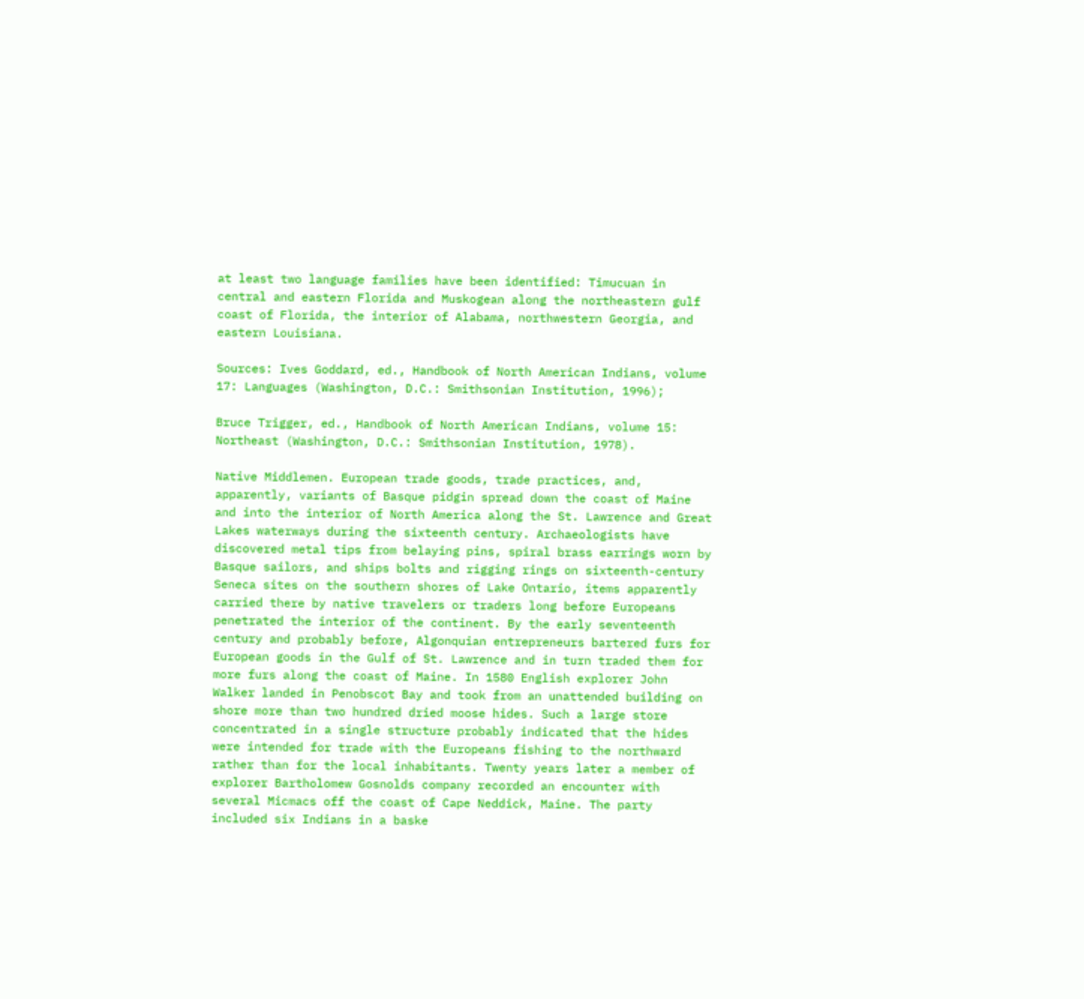at least two language families have been identified: Timucuan in central and eastern Florida and Muskogean along the northeastern gulf coast of Florida, the interior of Alabama, northwestern Georgia, and eastern Louisiana.

Sources: Ives Goddard, ed., Handbook of North American Indians, volume 17: Languages (Washington, D.C.: Smithsonian Institution, 1996);

Bruce Trigger, ed., Handbook of North American Indians, volume 15: Northeast (Washington, D.C.: Smithsonian Institution, 1978).

Native Middlemen. European trade goods, trade practices, and, apparently, variants of Basque pidgin spread down the coast of Maine and into the interior of North America along the St. Lawrence and Great Lakes waterways during the sixteenth century. Archaeologists have discovered metal tips from belaying pins, spiral brass earrings worn by Basque sailors, and ships bolts and rigging rings on sixteenth-century Seneca sites on the southern shores of Lake Ontario, items apparently carried there by native travelers or traders long before Europeans penetrated the interior of the continent. By the early seventeenth century and probably before, Algonquian entrepreneurs bartered furs for European goods in the Gulf of St. Lawrence and in turn traded them for more furs along the coast of Maine. In 1580 English explorer John Walker landed in Penobscot Bay and took from an unattended building on shore more than two hundred dried moose hides. Such a large store concentrated in a single structure probably indicated that the hides were intended for trade with the Europeans fishing to the northward rather than for the local inhabitants. Twenty years later a member of explorer Bartholomew Gosnolds company recorded an encounter with several Micmacs off the coast of Cape Neddick, Maine. The party included six Indians in a baske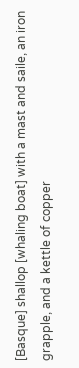[Basque] shallop [whaling boat] with a mast and saile, an iron grapple, and a kettle of copper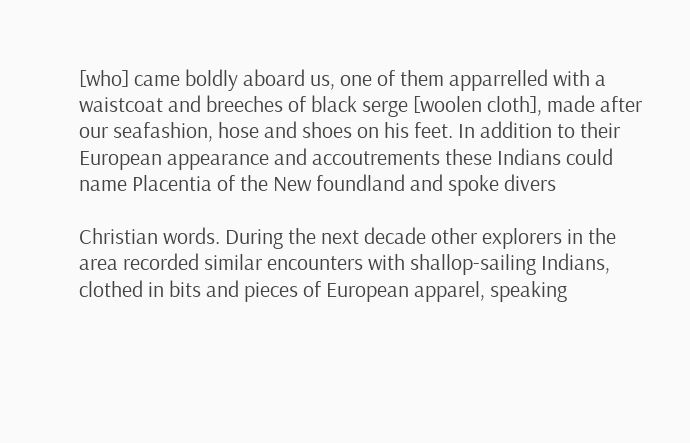[who] came boldly aboard us, one of them apparrelled with a waistcoat and breeches of black serge [woolen cloth], made after our seafashion, hose and shoes on his feet. In addition to their European appearance and accoutrements these Indians could name Placentia of the New foundland and spoke divers

Christian words. During the next decade other explorers in the area recorded similar encounters with shallop-sailing Indians, clothed in bits and pieces of European apparel, speaking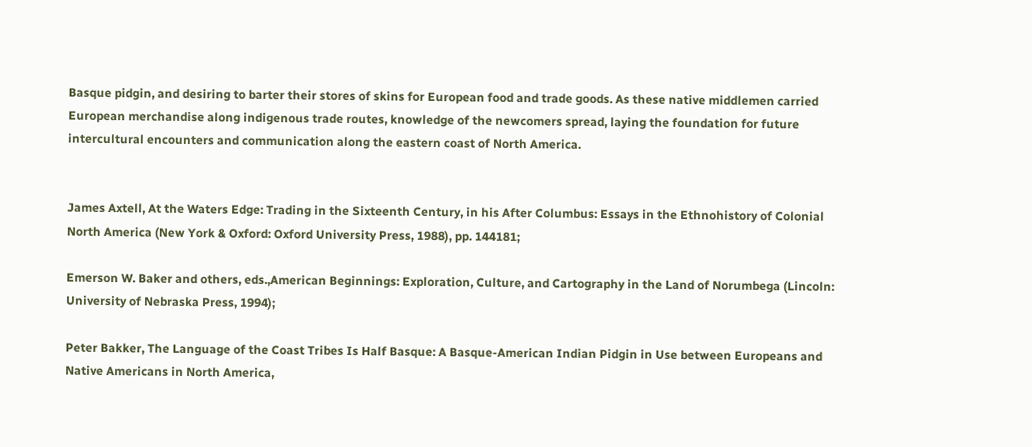Basque pidgin, and desiring to barter their stores of skins for European food and trade goods. As these native middlemen carried European merchandise along indigenous trade routes, knowledge of the newcomers spread, laying the foundation for future intercultural encounters and communication along the eastern coast of North America.


James Axtell, At the Waters Edge: Trading in the Sixteenth Century, in his After Columbus: Essays in the Ethnohistory of Colonial North America (New York & Oxford: Oxford University Press, 1988), pp. 144181;

Emerson W. Baker and others, eds.,American Beginnings: Exploration, Culture, and Cartography in the Land of Norumbega (Lincoln: University of Nebraska Press, 1994);

Peter Bakker, The Language of the Coast Tribes Is Half Basque: A Basque-American Indian Pidgin in Use between Europeans and Native Americans in North America,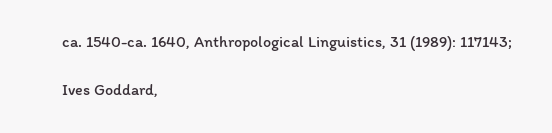ca. 1540-ca. 1640, Anthropological Linguistics, 31 (1989): 117143;

Ives Goddard,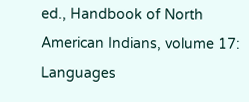ed., Handbook of North American Indians, volume 17: Languages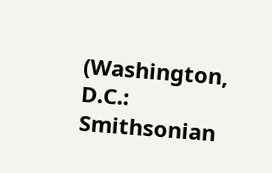(Washington, D.C.: Smithsonian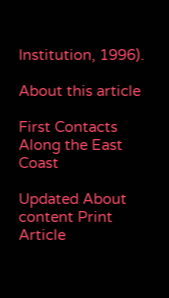Institution, 1996).

About this article

First Contacts Along the East Coast

Updated About content Print Article